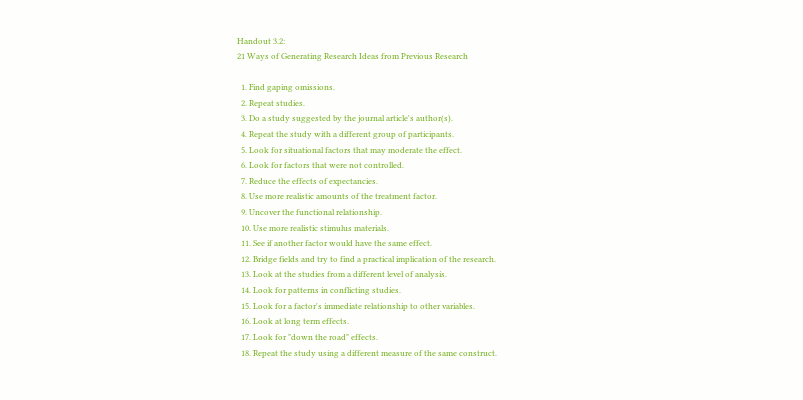Handout 3.2:
21 Ways of Generating Research Ideas from Previous Research

  1. Find gaping omissions.
  2. Repeat studies.
  3. Do a study suggested by the journal article's author(s).
  4. Repeat the study with a different group of participants.
  5. Look for situational factors that may moderate the effect.
  6. Look for factors that were not controlled.
  7. Reduce the effects of expectancies.
  8. Use more realistic amounts of the treatment factor.
  9. Uncover the functional relationship.
  10. Use more realistic stimulus materials.
  11. See if another factor would have the same effect.
  12. Bridge fields and try to find a practical implication of the research.
  13. Look at the studies from a different level of analysis.
  14. Look for patterns in conflicting studies.
  15. Look for a factor's immediate relationship to other variables.
  16. Look at long term effects.
  17. Look for "down the road" effects.
  18. Repeat the study using a different measure of the same construct.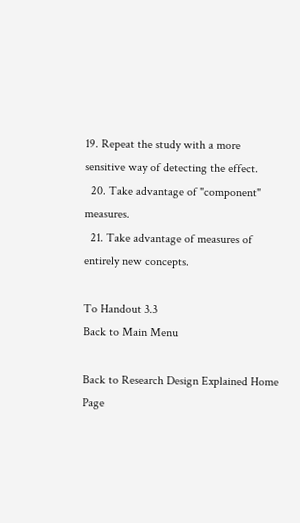19. Repeat the study with a more sensitive way of detecting the effect.
  20. Take advantage of "component" measures.
  21. Take advantage of measures of entirely new concepts.

To Handout 3.3
Back to Main Menu

Back to Research Design Explained Home Page